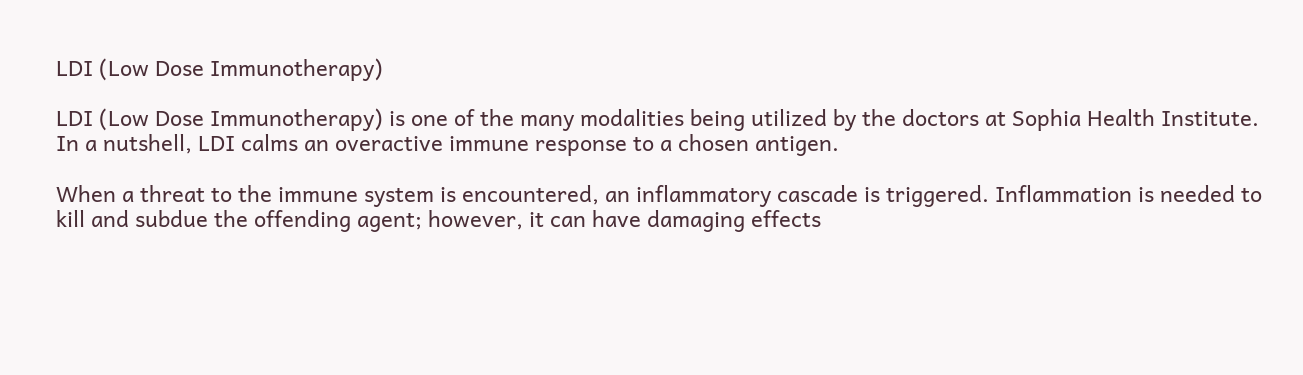LDI (Low Dose Immunotherapy)

LDI (Low Dose Immunotherapy) is one of the many modalities being utilized by the doctors at Sophia Health Institute. In a nutshell, LDI calms an overactive immune response to a chosen antigen.

When a threat to the immune system is encountered, an inflammatory cascade is triggered. Inflammation is needed to kill and subdue the offending agent; however, it can have damaging effects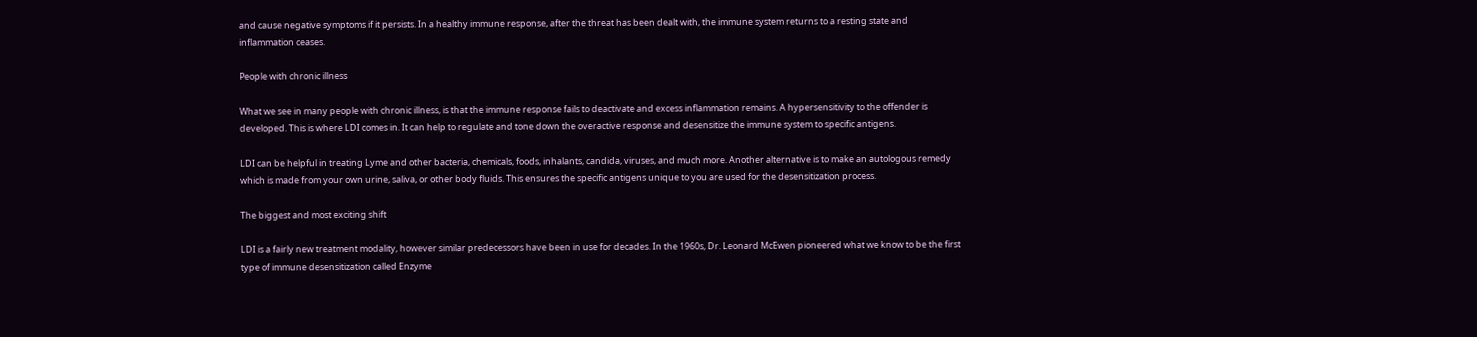and cause negative symptoms if it persists. In a healthy immune response, after the threat has been dealt with, the immune system returns to a resting state and inflammation ceases.

People with chronic illness

What we see in many people with chronic illness, is that the immune response fails to deactivate and excess inflammation remains. A hypersensitivity to the offender is developed. This is where LDI comes in. It can help to regulate and tone down the overactive response and desensitize the immune system to specific antigens.

LDI can be helpful in treating Lyme and other bacteria, chemicals, foods, inhalants, candida, viruses, and much more. Another alternative is to make an autologous remedy which is made from your own urine, saliva, or other body fluids. This ensures the specific antigens unique to you are used for the desensitization process.

The biggest and most exciting shift

LDI is a fairly new treatment modality, however similar predecessors have been in use for decades. In the 1960s, Dr. Leonard McEwen pioneered what we know to be the first type of immune desensitization called Enzyme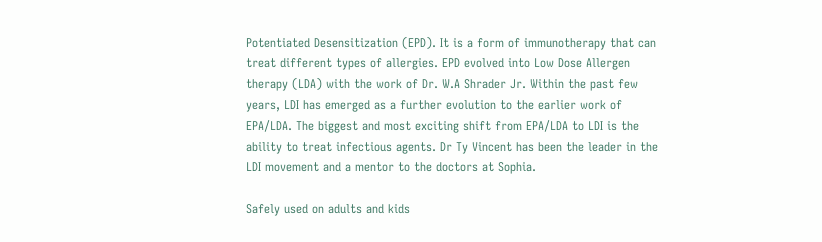Potentiated Desensitization (EPD). It is a form of immunotherapy that can treat different types of allergies. EPD evolved into Low Dose Allergen therapy (LDA) with the work of Dr. W.A Shrader Jr. Within the past few years, LDI has emerged as a further evolution to the earlier work of EPA/LDA. The biggest and most exciting shift from EPA/LDA to LDI is the ability to treat infectious agents. Dr Ty Vincent has been the leader in the LDI movement and a mentor to the doctors at Sophia.

Safely used on adults and kids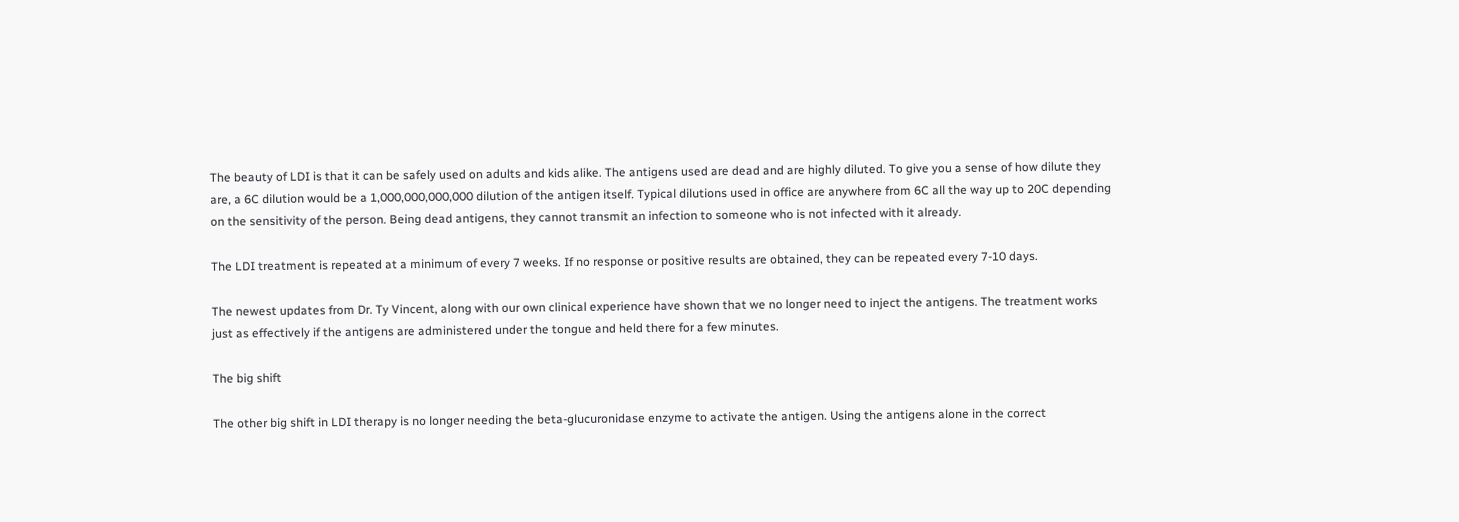The beauty of LDI is that it can be safely used on adults and kids alike. The antigens used are dead and are highly diluted. To give you a sense of how dilute they are, a 6C dilution would be a 1,000,000,000,000 dilution of the antigen itself. Typical dilutions used in office are anywhere from 6C all the way up to 20C depending on the sensitivity of the person. Being dead antigens, they cannot transmit an infection to someone who is not infected with it already.

The LDI treatment is repeated at a minimum of every 7 weeks. If no response or positive results are obtained, they can be repeated every 7-10 days.

The newest updates from Dr. Ty Vincent, along with our own clinical experience have shown that we no longer need to inject the antigens. The treatment works just as effectively if the antigens are administered under the tongue and held there for a few minutes.

The big shift

The other big shift in LDI therapy is no longer needing the beta-glucuronidase enzyme to activate the antigen. Using the antigens alone in the correct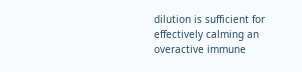dilution is sufficient for effectively calming an overactive immune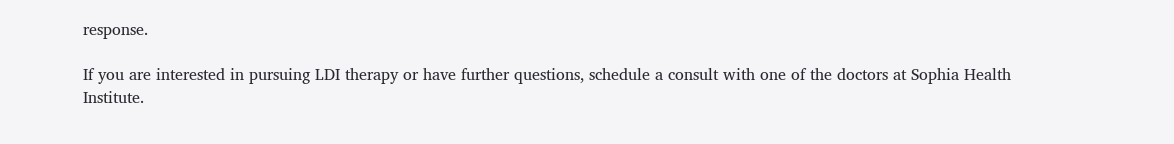response.

If you are interested in pursuing LDI therapy or have further questions, schedule a consult with one of the doctors at Sophia Health Institute.